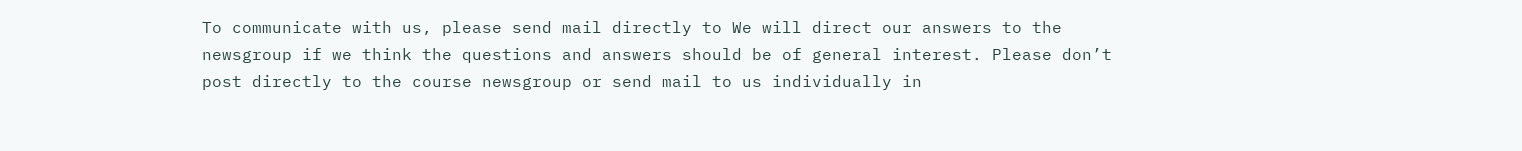To communicate with us, please send mail directly to We will direct our answers to the newsgroup if we think the questions and answers should be of general interest. Please don’t post directly to the course newsgroup or send mail to us individually in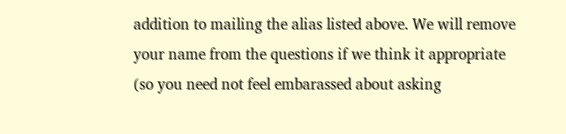addition to mailing the alias listed above. We will remove your name from the questions if we think it appropriate (so you need not feel embarassed about asking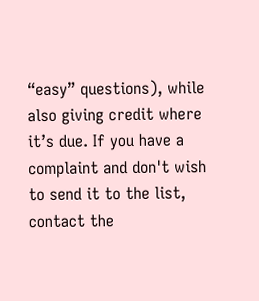“easy” questions), while also giving credit where it’s due. If you have a complaint and don't wish to send it to the list, contact the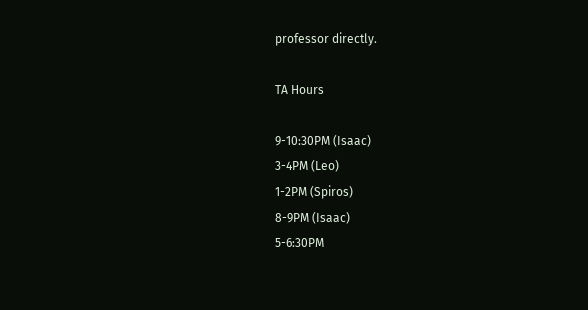professor directly.

TA Hours

9-10:30PM (Isaac)
3-4PM (Leo)
1-2PM (Spiros)
8-9PM (Isaac)
5-6:30PM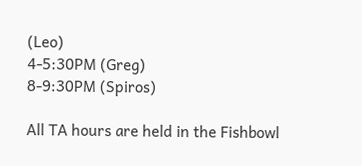(Leo)
4-5:30PM (Greg)
8-9:30PM (Spiros)

All TA hours are held in the Fishbowl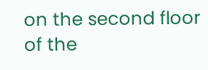on the second floor of the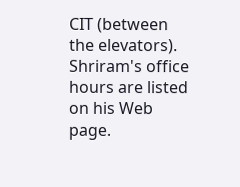CIT (between the elevators). Shriram's office hours are listed on his Web page.